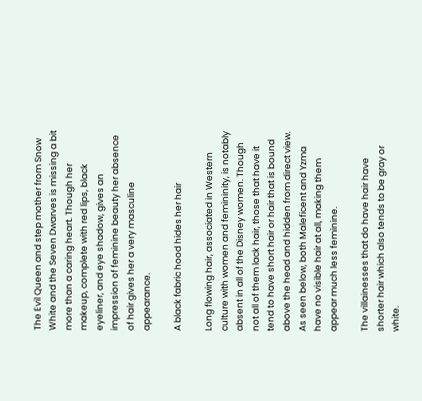The Evil Queen and step mother from Snow White and the Seven Dwarves is missing a bit more than a caring heart. Though her makeup, complete with red lips, black eyeliner, and eye shadow, gives an impression of feminine beauty her absence of hair gives her a very masculine appearance.

A black fabric hood hides her hair

Long flowing hair, associated in Western culture with women and femininity, is notably absent in all of the Disney women. Though not all of them lack hair, those that have it tend to have short hair or hair that is bound above the head and hidden from direct view. As seen below, both Maleficent and Yzma have no visible hair at all, making them appear much less feminine.

The villainesses that do have hair have shorter hair which also tends to be gray or white.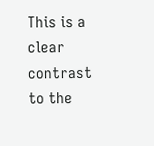This is a clear contrast to the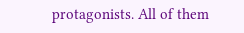protagonists. All of them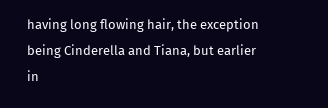having long flowing hair, the exception being Cinderella and Tiana, but earlier in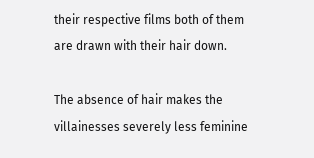their respective films both of them are drawn with their hair down.

The absence of hair makes the villainesses severely less feminine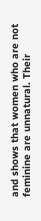and shows that women who are not feminine are unnatural. Their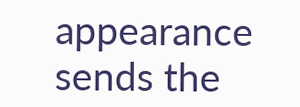appearance sends the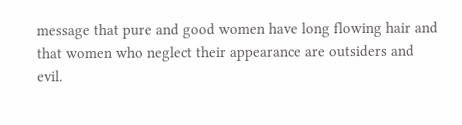message that pure and good women have long flowing hair and that women who neglect their appearance are outsiders and evil.